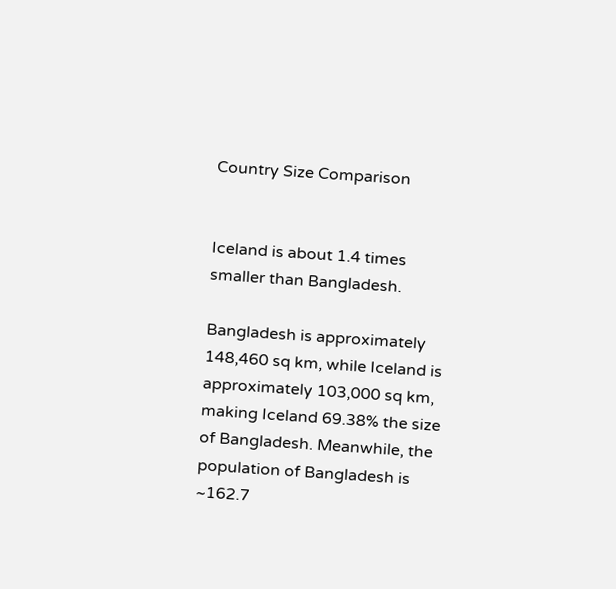Country Size Comparison


Iceland is about 1.4 times smaller than Bangladesh.

Bangladesh is approximately 148,460 sq km, while Iceland is approximately 103,000 sq km, making Iceland 69.38% the size of Bangladesh. Meanwhile, the population of Bangladesh is ~162.7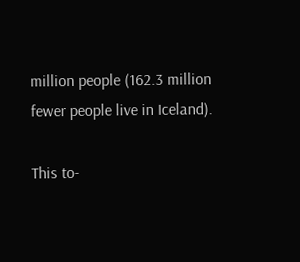million people (162.3 million fewer people live in Iceland).

This to-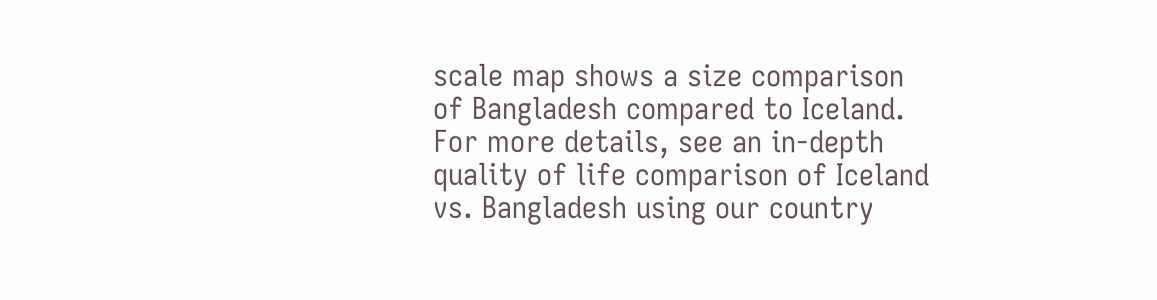scale map shows a size comparison of Bangladesh compared to Iceland. For more details, see an in-depth quality of life comparison of Iceland vs. Bangladesh using our country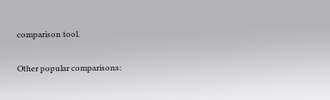comparison tool.

Other popular comparisons: